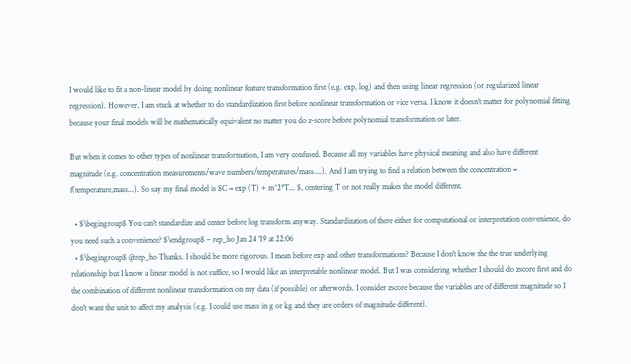I would like to fit a non-linear model by doing nonlinear feature transformation first (e.g. exp, log) and then using linear regression (or regularized linear regression). However, I am stuck at whether to do standardization first before nonlinear transformation or vice versa. I know it doesn't matter for polynomial fitting because your final models will be mathematically equivalent no matter you do z-score before polynomial transformation or later.

But when it comes to other types of nonlinear transformation, I am very confused. Because all my variables have physical meaning and also have different magnitude (e.g. concentration measurements/wave numbers/temperatures/mass....). And I am trying to find a relation between the concentration = f(temperature,mass...). So say my final model is $C = exp (T) + m^2*T... $, centering T or not really makes the model different.

  • $\begingroup$ You can't standardize and center before log transform anyway. Standardization of there either for computational or interpretation convenience, do you need such a convenience? $\endgroup$ – rep_ho Jan 24 '19 at 22:06
  • $\begingroup$ @rep_ho Thanks. I should be more rigorous. I mean before exp and other transformations? Because I don't know the the true underlying relationship but I know a linear model is not suffice, so I would like an interpretable nonlinear model. But I was considering whether I should do zscore first and do the combination of different nonlinear transformation on my data (if possible) or afterwords. I consider zscore because the variables are of different magnitude so I don't want the unit to affect my analysis (e.g. I could use mass in g or kg and they are orders of magnitude different).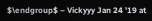$\endgroup$ – Vickyyy Jan 24 '19 at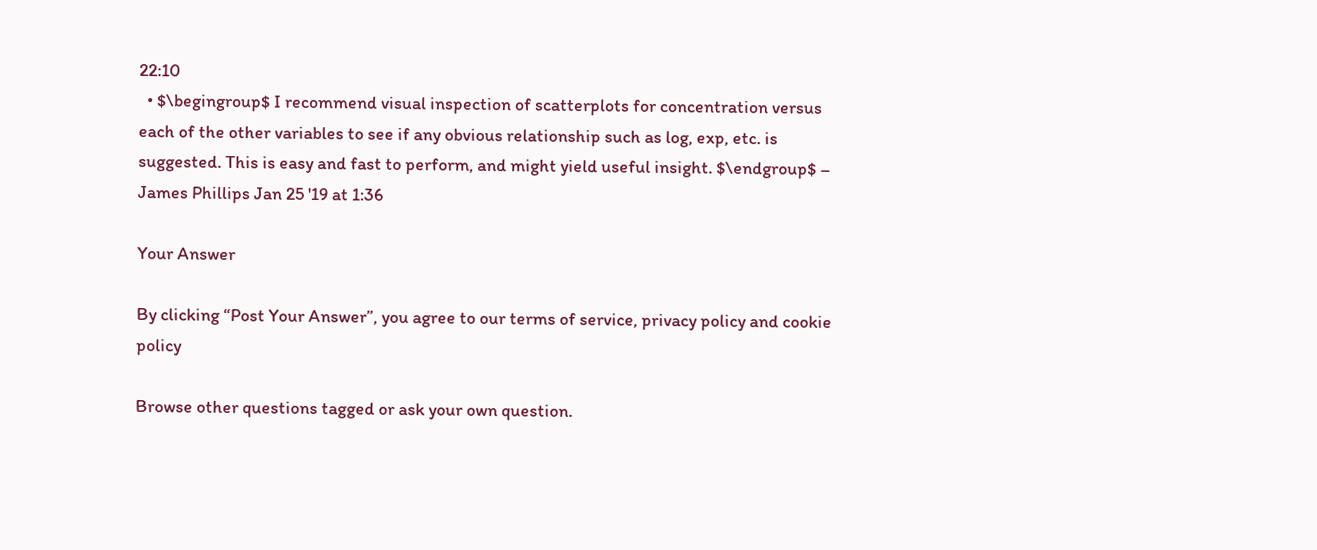22:10
  • $\begingroup$ I recommend visual inspection of scatterplots for concentration versus each of the other variables to see if any obvious relationship such as log, exp, etc. is suggested. This is easy and fast to perform, and might yield useful insight. $\endgroup$ – James Phillips Jan 25 '19 at 1:36

Your Answer

By clicking “Post Your Answer”, you agree to our terms of service, privacy policy and cookie policy

Browse other questions tagged or ask your own question.